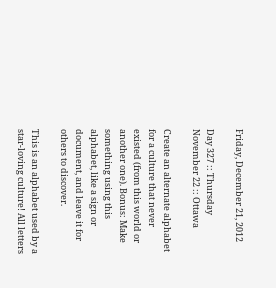Friday, December 21, 2012

Day 327 :: Thursday November 22 :: Ottawa

Create an alternate alphabet for a culture that never existed (from this world or another one). Bonus: Make something using this alphabet, like a sign or document, and leave it for others to discover.

This is an alphabet used by a star-loving culture! All letters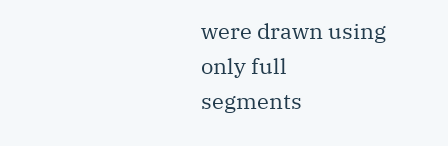were drawn using only full segments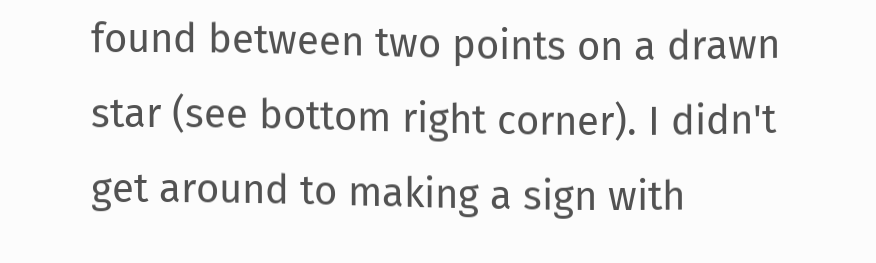found between two points on a drawn star (see bottom right corner). I didn't get around to making a sign with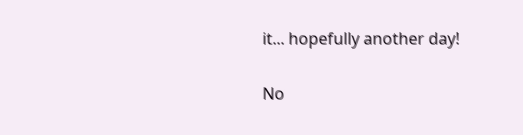it... hopefully another day!

No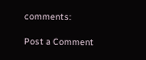comments:

Post a Comment